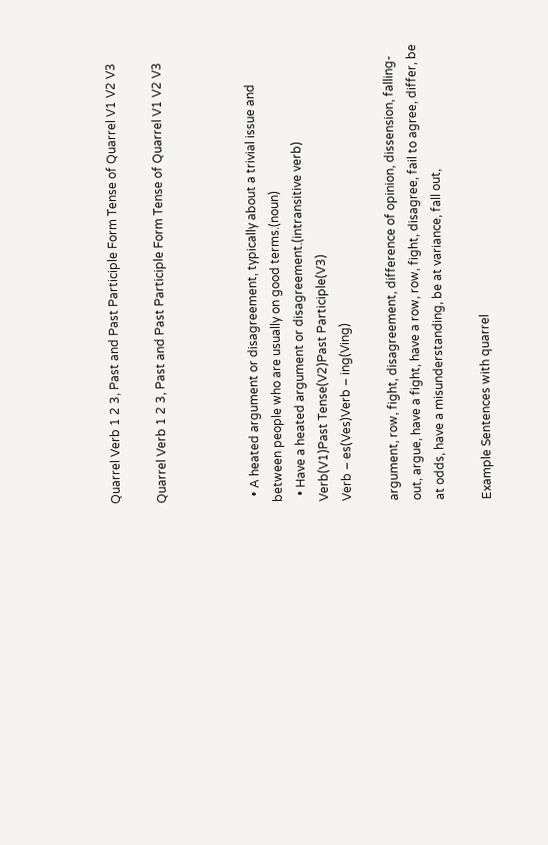Quarrel Verb 1 2 3, Past and Past Participle Form Tense of Quarrel V1 V2 V3

Quarrel Verb 1 2 3, Past and Past Participle Form Tense of Quarrel V1 V2 V3



  • A heated argument or disagreement, typically about a trivial issue and between people who are usually on good terms.(noun)
  • Have a heated argument or disagreement.(intransitive verb)
Verb(V1)Past Tense(V2)Past Participle(V3)
Verb – es(Ves)Verb – ing(Ving)

argument, row, fight, disagreement, difference of opinion, dissension, falling-out, argue, have a fight, have a row, row, fight, disagree, fail to agree, differ, be at odds, have a misunderstanding, be at variance, fall out,

Example Sentences with quarrel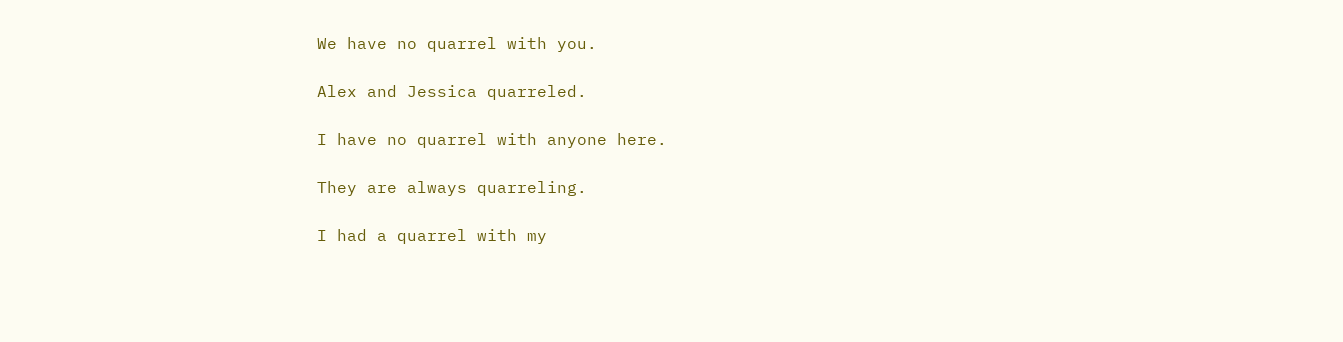We have no quarrel with you.

Alex and Jessica quarreled.

I have no quarrel with anyone here.

They are always quarreling.

I had a quarrel with my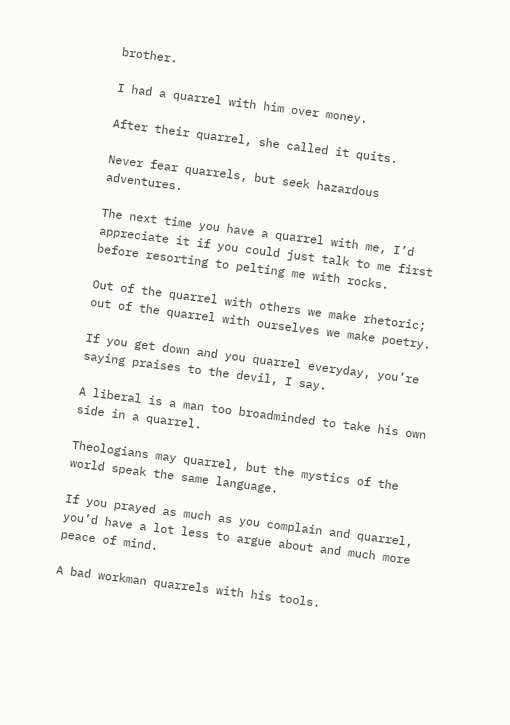brother.

I had a quarrel with him over money.

After their quarrel, she called it quits.

Never fear quarrels, but seek hazardous adventures.

The next time you have a quarrel with me, I’d appreciate it if you could just talk to me first before resorting to pelting me with rocks.

Out of the quarrel with others we make rhetoric; out of the quarrel with ourselves we make poetry.

If you get down and you quarrel everyday, you’re saying praises to the devil, I say.

A liberal is a man too broadminded to take his own side in a quarrel.

Theologians may quarrel, but the mystics of the world speak the same language.

If you prayed as much as you complain and quarrel, you’d have a lot less to argue about and much more peace of mind.

A bad workman quarrels with his tools.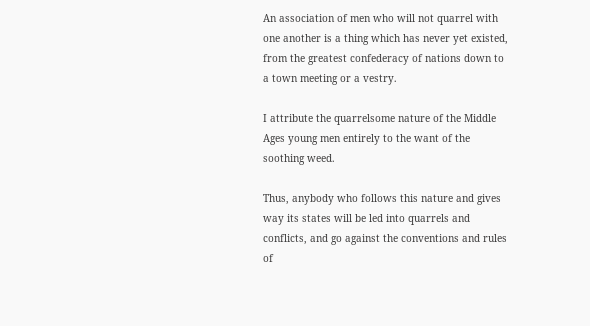An association of men who will not quarrel with one another is a thing which has never yet existed, from the greatest confederacy of nations down to a town meeting or a vestry.

I attribute the quarrelsome nature of the Middle Ages young men entirely to the want of the soothing weed.

Thus, anybody who follows this nature and gives way its states will be led into quarrels and conflicts, and go against the conventions and rules of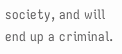society, and will end up a criminal.